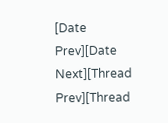[Date Prev][Date Next][Thread Prev][Thread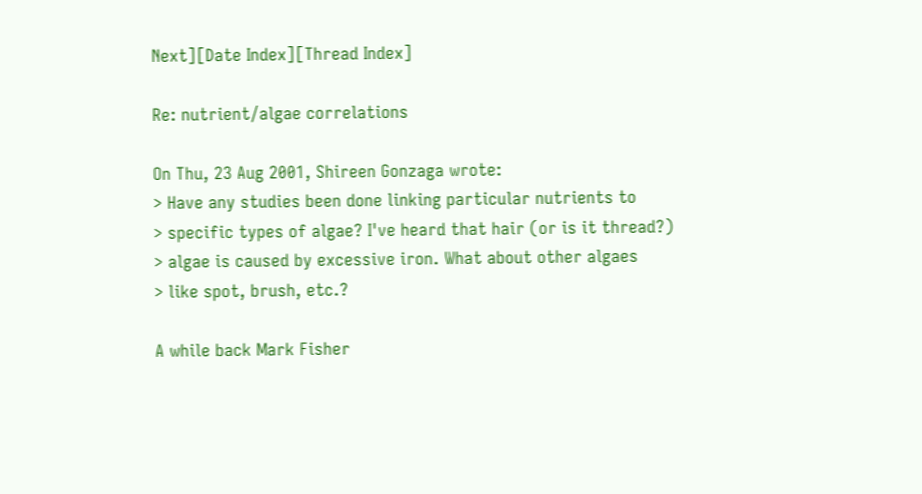Next][Date Index][Thread Index]

Re: nutrient/algae correlations

On Thu, 23 Aug 2001, Shireen Gonzaga wrote:
> Have any studies been done linking particular nutrients to
> specific types of algae? I've heard that hair (or is it thread?)
> algae is caused by excessive iron. What about other algaes
> like spot, brush, etc.?

A while back Mark Fisher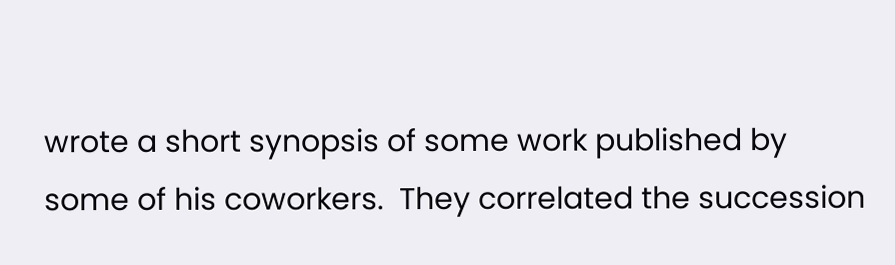wrote a short synopsis of some work published by
some of his coworkers.  They correlated the succession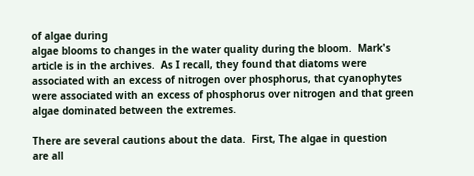of algae during
algae blooms to changes in the water quality during the bloom.  Mark's
article is in the archives.  As I recall, they found that diatoms were
associated with an excess of nitrogen over phosphorus, that cyanophytes
were associated with an excess of phosphorus over nitrogen and that green
algae dominated between the extremes.

There are several cautions about the data.  First, The algae in question
are all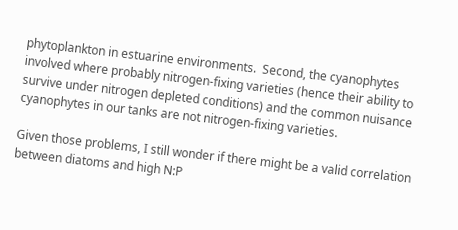phytoplankton in estuarine environments.  Second, the cyanophytes
involved where probably nitrogen-fixing varieties (hence their ability to
survive under nitrogen depleted conditions) and the common nuisance
cyanophytes in our tanks are not nitrogen-fixing varieties.

Given those problems, I still wonder if there might be a valid correlation
between diatoms and high N:P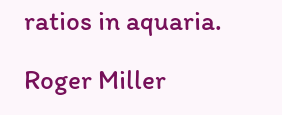ratios in aquaria.

Roger Miller